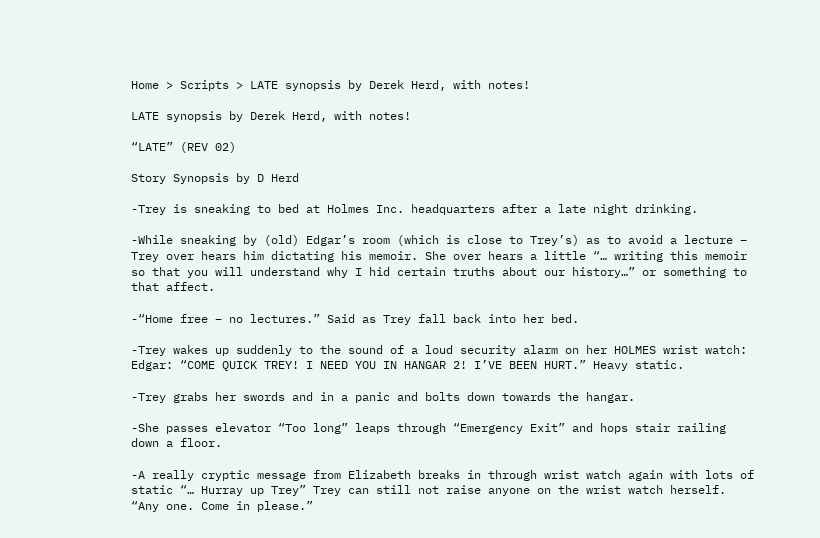Home > Scripts > LATE synopsis by Derek Herd, with notes!

LATE synopsis by Derek Herd, with notes!

“LATE” (REV 02)

Story Synopsis by D Herd

-Trey is sneaking to bed at Holmes Inc. headquarters after a late night drinking.

-While sneaking by (old) Edgar’s room (which is close to Trey’s) as to avoid a lecture – Trey over hears him dictating his memoir. She over hears a little “… writing this memoir so that you will understand why I hid certain truths about our history…” or something to that affect.

-“Home free – no lectures.” Said as Trey fall back into her bed.

-Trey wakes up suddenly to the sound of a loud security alarm on her HOLMES wrist watch: Edgar: “COME QUICK TREY! I NEED YOU IN HANGAR 2! I’VE BEEN HURT.” Heavy static.

-Trey grabs her swords and in a panic and bolts down towards the hangar.

-She passes elevator “Too long” leaps through “Emergency Exit” and hops stair railing down a floor.

-A really cryptic message from Elizabeth breaks in through wrist watch again with lots of static “… Hurray up Trey” Trey can still not raise anyone on the wrist watch herself. “Any one. Come in please.”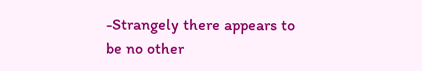-Strangely there appears to be no other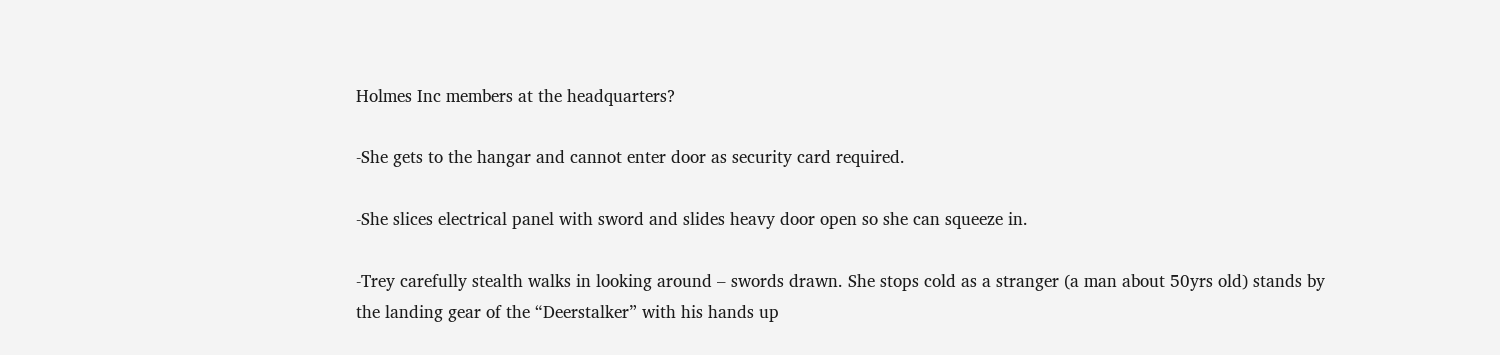Holmes Inc members at the headquarters?

-She gets to the hangar and cannot enter door as security card required.

-She slices electrical panel with sword and slides heavy door open so she can squeeze in.

-Trey carefully stealth walks in looking around – swords drawn. She stops cold as a stranger (a man about 50yrs old) stands by the landing gear of the “Deerstalker” with his hands up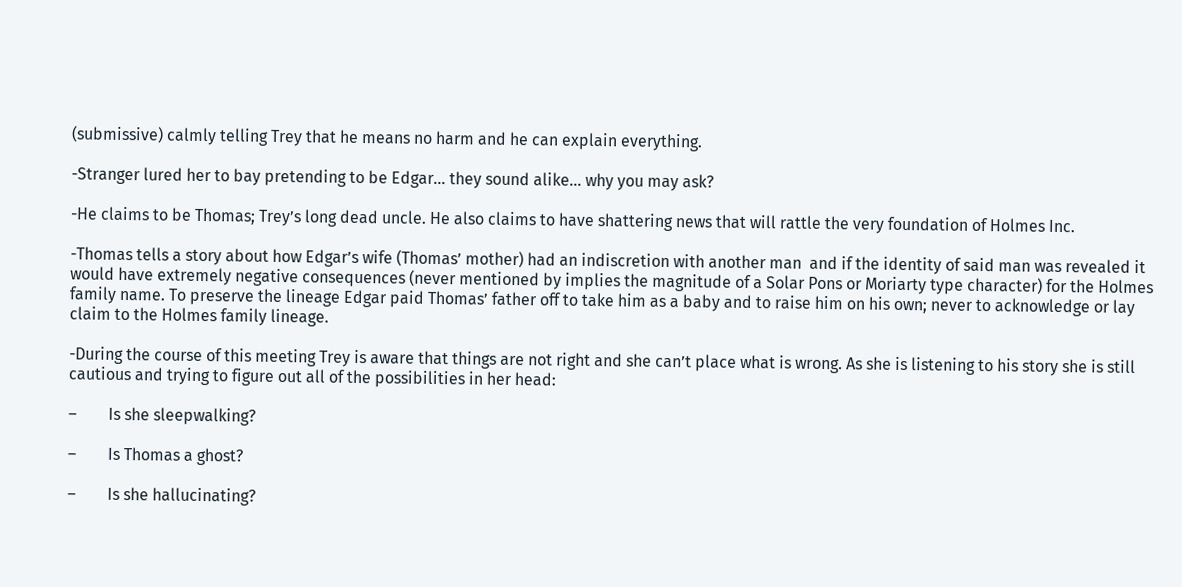(submissive) calmly telling Trey that he means no harm and he can explain everything.

-Stranger lured her to bay pretending to be Edgar… they sound alike… why you may ask?

-He claims to be Thomas; Trey’s long dead uncle. He also claims to have shattering news that will rattle the very foundation of Holmes Inc.

-Thomas tells a story about how Edgar’s wife (Thomas’ mother) had an indiscretion with another man  and if the identity of said man was revealed it would have extremely negative consequences (never mentioned by implies the magnitude of a Solar Pons or Moriarty type character) for the Holmes family name. To preserve the lineage Edgar paid Thomas’ father off to take him as a baby and to raise him on his own; never to acknowledge or lay claim to the Holmes family lineage.

-During the course of this meeting Trey is aware that things are not right and she can’t place what is wrong. As she is listening to his story she is still cautious and trying to figure out all of the possibilities in her head:

–        Is she sleepwalking?

–        Is Thomas a ghost?

–        Is she hallucinating?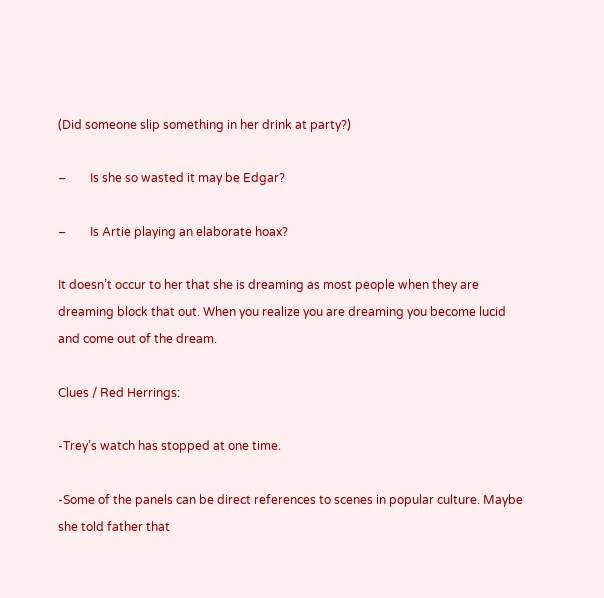(Did someone slip something in her drink at party?)

–        Is she so wasted it may be Edgar?

–        Is Artie playing an elaborate hoax?

It doesn’t occur to her that she is dreaming as most people when they are dreaming block that out. When you realize you are dreaming you become lucid and come out of the dream.

Clues / Red Herrings:

-Trey’s watch has stopped at one time.

-Some of the panels can be direct references to scenes in popular culture. Maybe she told father that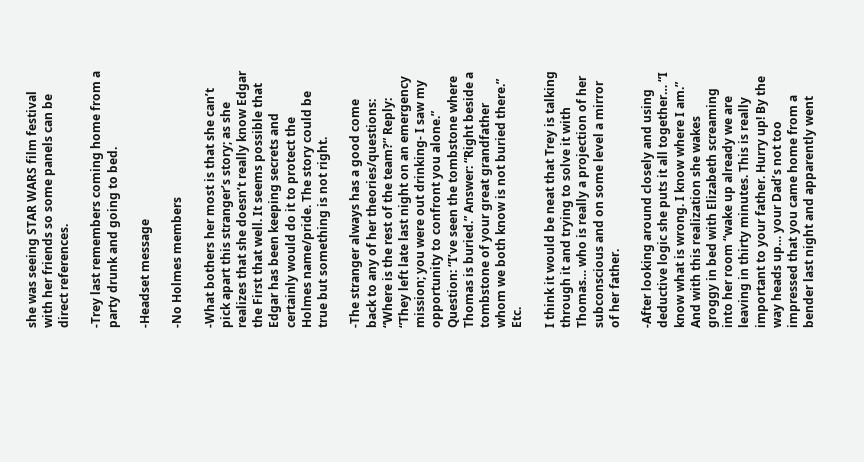she was seeing STAR WARS film festival with her friends so some panels can be direct references.

-Trey last remembers coming home from a party drunk and going to bed.

-Headset message

-No Holmes members

-What bothers her most is that she can’t pick apart this stranger’s story; as she realizes that she doesn’t really know Edgar the First that well. It seems possible that Edgar has been keeping secrets and certainly would do it to protect the Holmes name/pride. The story could be true but something is not right.

-The stranger always has a good come back to any of her theories/questions: “Where is the rest of the team?” Reply: “They left late last night on an emergency mission; you were out drinking- I saw my opportunity to confront you alone.” Question: “I’ve seen the tombstone where Thomas is buried.” Answer: “Right beside a tombstone of your great grandfather whom we both know is not buried there.” Etc.

I think it would be neat that Trey is talking through it and trying to solve it with Thomas… who is really a projection of her subconscious and on some level a mirror of her father.

-After looking around closely and using deductive logic she puts it all together… “I know what is wrong. I know where I am.” And with this realization she wakes groggy in bed with Elizabeth screaming into her room “wake up already we are leaving in thirty minutes. This is really important to your father. Hurry up! By the way heads up… your Dad’s not too impressed that you came home from a bender last night and apparently went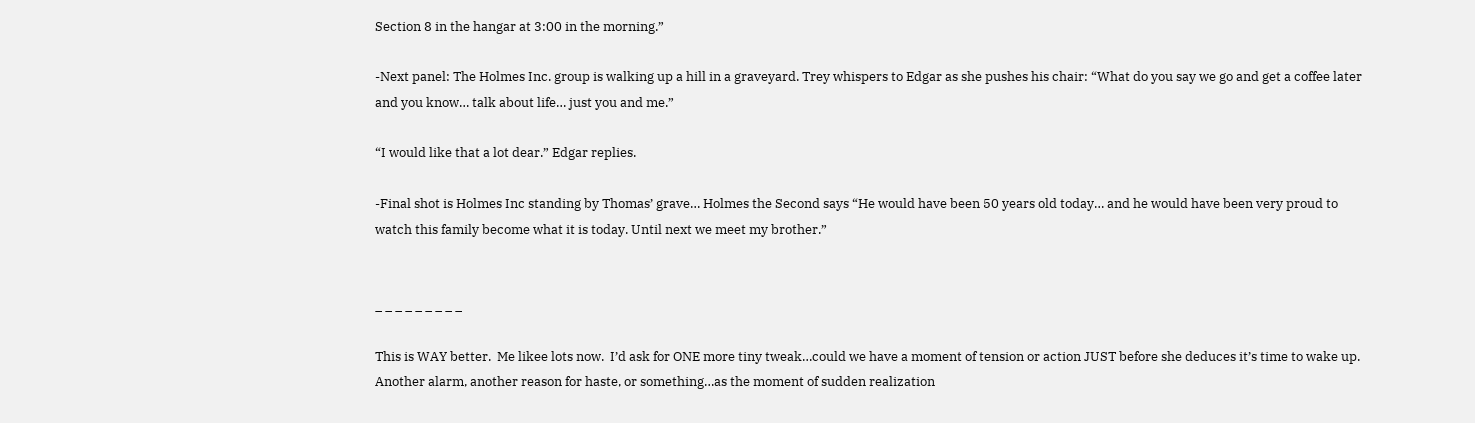Section 8 in the hangar at 3:00 in the morning.”

-Next panel: The Holmes Inc. group is walking up a hill in a graveyard. Trey whispers to Edgar as she pushes his chair: “What do you say we go and get a coffee later and you know… talk about life… just you and me.”

“I would like that a lot dear.” Edgar replies.

-Final shot is Holmes Inc standing by Thomas’ grave… Holmes the Second says “He would have been 50 years old today… and he would have been very proud to watch this family become what it is today. Until next we meet my brother.”


_ _ _ _ _ _ _ _ _

This is WAY better.  Me likee lots now.  I’d ask for ONE more tiny tweak…could we have a moment of tension or action JUST before she deduces it’s time to wake up.  Another alarm, another reason for haste, or something…as the moment of sudden realization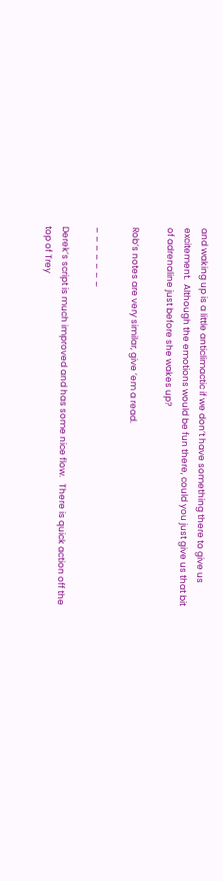and waking up is a little anticlimactic if we don’t have something there to give us excitement.  Although the emotions would be fun there, could you just give us that bit of adrenaline just before she wakes up?

Rob’s notes are very similar, give ’em a read.

_ _ _ _ _ _ _

Derek’s script is much improved and has some nice flow.   There is quick action off the top of Trey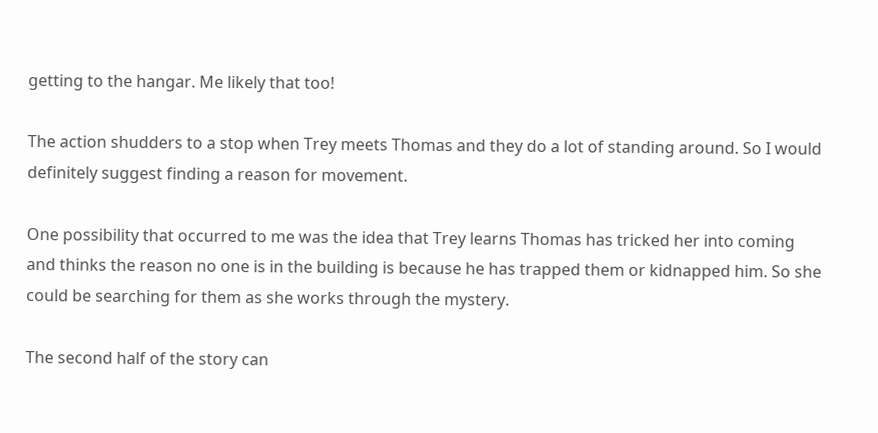getting to the hangar. Me likely that too!

The action shudders to a stop when Trey meets Thomas and they do a lot of standing around. So I would definitely suggest finding a reason for movement.

One possibility that occurred to me was the idea that Trey learns Thomas has tricked her into coming and thinks the reason no one is in the building is because he has trapped them or kidnapped him. So she could be searching for them as she works through the mystery.

The second half of the story can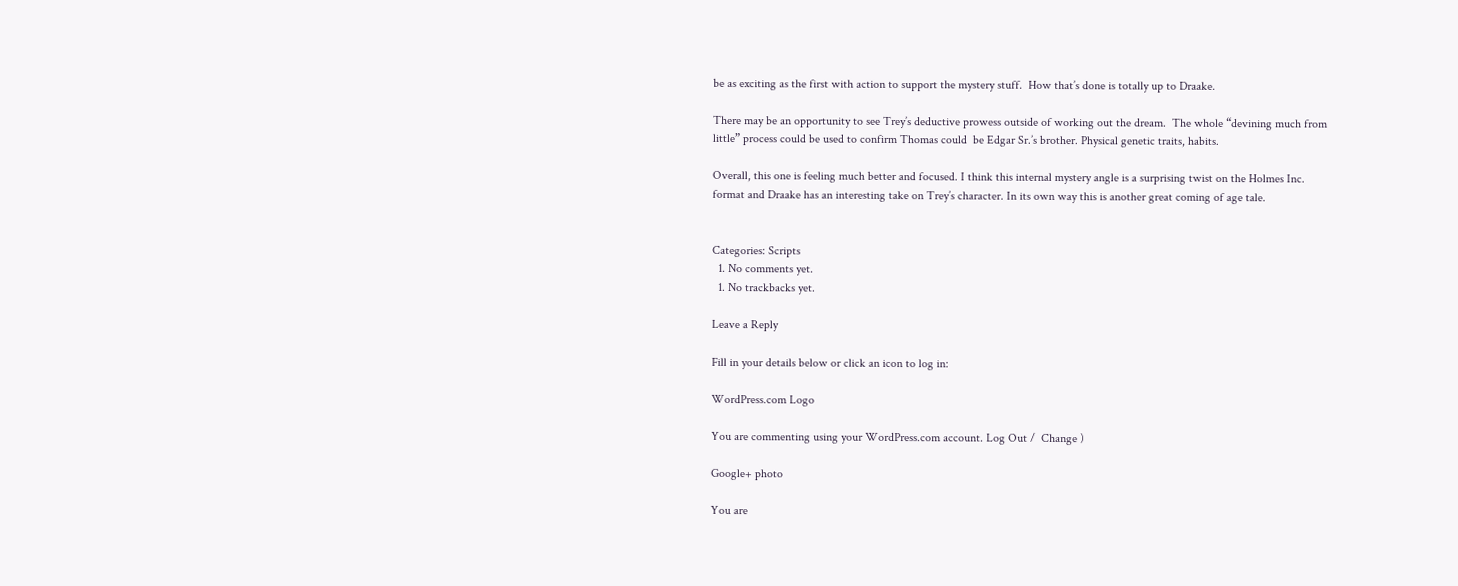be as exciting as the first with action to support the mystery stuff.  How that’s done is totally up to Draake.

There may be an opportunity to see Trey’s deductive prowess outside of working out the dream.  The whole “devining much from little” process could be used to confirm Thomas could  be Edgar Sr.’s brother. Physical genetic traits, habits.

Overall, this one is feeling much better and focused. I think this internal mystery angle is a surprising twist on the Holmes Inc. format and Draake has an interesting take on Trey’s character. In its own way this is another great coming of age tale.


Categories: Scripts
  1. No comments yet.
  1. No trackbacks yet.

Leave a Reply

Fill in your details below or click an icon to log in:

WordPress.com Logo

You are commenting using your WordPress.com account. Log Out /  Change )

Google+ photo

You are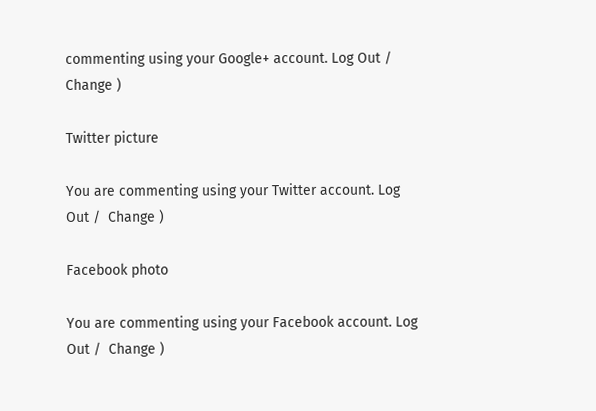commenting using your Google+ account. Log Out /  Change )

Twitter picture

You are commenting using your Twitter account. Log Out /  Change )

Facebook photo

You are commenting using your Facebook account. Log Out /  Change )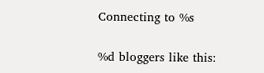Connecting to %s

%d bloggers like this: